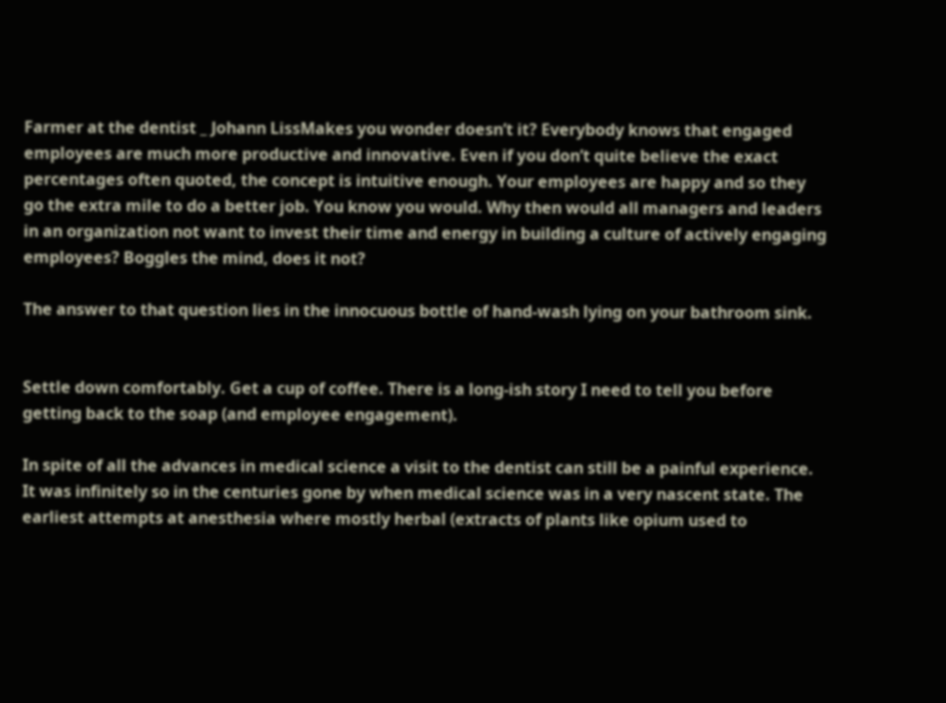Farmer at the dentist _ Johann LissMakes you wonder doesn’t it? Everybody knows that engaged employees are much more productive and innovative. Even if you don’t quite believe the exact percentages often quoted, the concept is intuitive enough. Your employees are happy and so they go the extra mile to do a better job. You know you would. Why then would all managers and leaders in an organization not want to invest their time and energy in building a culture of actively engaging employees? Boggles the mind, does it not?

The answer to that question lies in the innocuous bottle of hand-wash lying on your bathroom sink.


Settle down comfortably. Get a cup of coffee. There is a long-ish story I need to tell you before getting back to the soap (and employee engagement).

In spite of all the advances in medical science a visit to the dentist can still be a painful experience. It was infinitely so in the centuries gone by when medical science was in a very nascent state. The earliest attempts at anesthesia where mostly herbal (extracts of plants like opium used to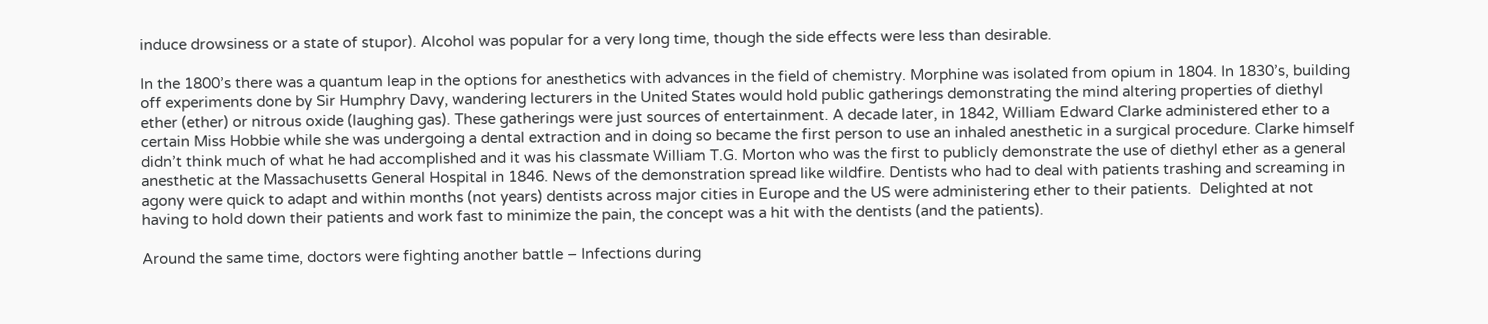induce drowsiness or a state of stupor). Alcohol was popular for a very long time, though the side effects were less than desirable.

In the 1800’s there was a quantum leap in the options for anesthetics with advances in the field of chemistry. Morphine was isolated from opium in 1804. In 1830’s, building off experiments done by Sir Humphry Davy, wandering lecturers in the United States would hold public gatherings demonstrating the mind altering properties of diethyl ether (ether) or nitrous oxide (laughing gas). These gatherings were just sources of entertainment. A decade later, in 1842, William Edward Clarke administered ether to a certain Miss Hobbie while she was undergoing a dental extraction and in doing so became the first person to use an inhaled anesthetic in a surgical procedure. Clarke himself didn’t think much of what he had accomplished and it was his classmate William T.G. Morton who was the first to publicly demonstrate the use of diethyl ether as a general anesthetic at the Massachusetts General Hospital in 1846. News of the demonstration spread like wildfire. Dentists who had to deal with patients trashing and screaming in agony were quick to adapt and within months (not years) dentists across major cities in Europe and the US were administering ether to their patients.  Delighted at not having to hold down their patients and work fast to minimize the pain, the concept was a hit with the dentists (and the patients).

Around the same time, doctors were fighting another battle – Infections during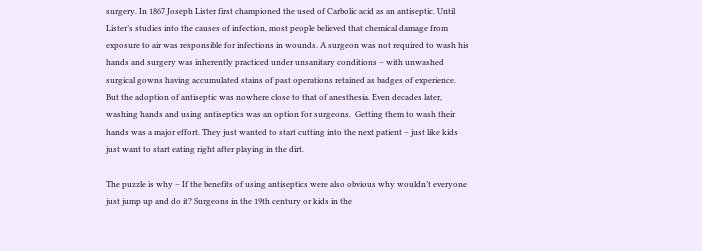surgery. In 1867 Joseph Lister first championed the used of Carbolic acid as an antiseptic. Until Lister’s studies into the causes of infection, most people believed that chemical damage from exposure to air was responsible for infections in wounds. A surgeon was not required to wash his hands and surgery was inherently practiced under unsanitary conditions – with unwashed surgical gowns having accumulated stains of past operations retained as badges of experience.  But the adoption of antiseptic was nowhere close to that of anesthesia. Even decades later, washing hands and using antiseptics was an option for surgeons.  Getting them to wash their hands was a major effort. They just wanted to start cutting into the next patient – just like kids just want to start eating right after playing in the dirt.

The puzzle is why – If the benefits of using antiseptics were also obvious why wouldn’t everyone just jump up and do it? Surgeons in the 19th century or kids in the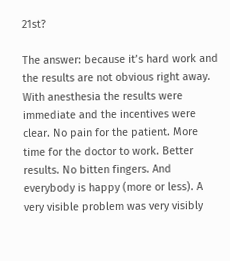21st?

The answer: because it’s hard work and the results are not obvious right away. With anesthesia the results were immediate and the incentives were clear. No pain for the patient. More time for the doctor to work. Better results. No bitten fingers. And everybody is happy (more or less). A very visible problem was very visibly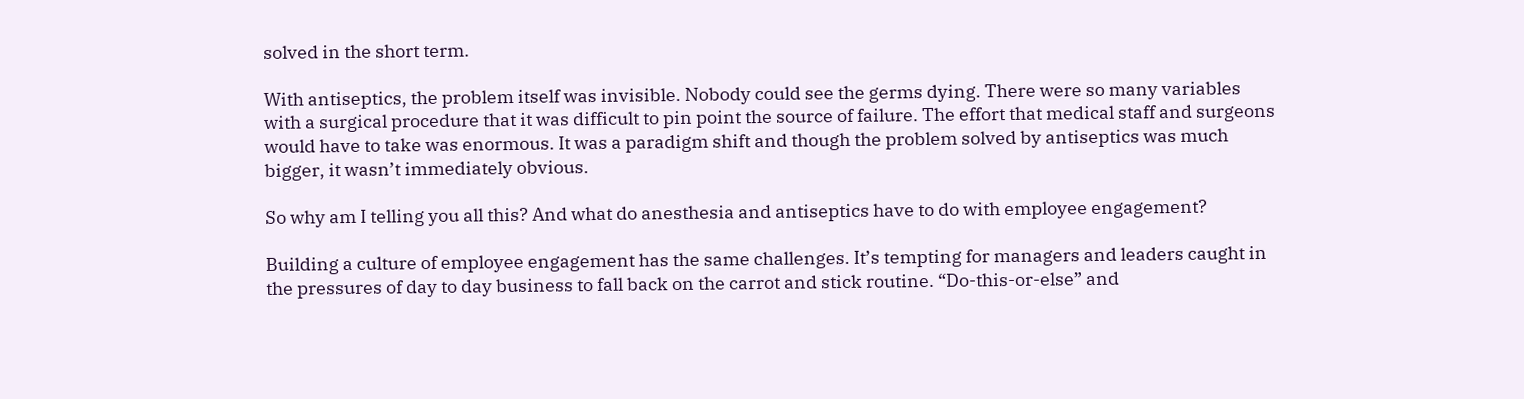solved in the short term.

With antiseptics, the problem itself was invisible. Nobody could see the germs dying. There were so many variables with a surgical procedure that it was difficult to pin point the source of failure. The effort that medical staff and surgeons would have to take was enormous. It was a paradigm shift and though the problem solved by antiseptics was much bigger, it wasn’t immediately obvious.

So why am I telling you all this? And what do anesthesia and antiseptics have to do with employee engagement?

Building a culture of employee engagement has the same challenges. It’s tempting for managers and leaders caught in the pressures of day to day business to fall back on the carrot and stick routine. “Do-this-or-else” and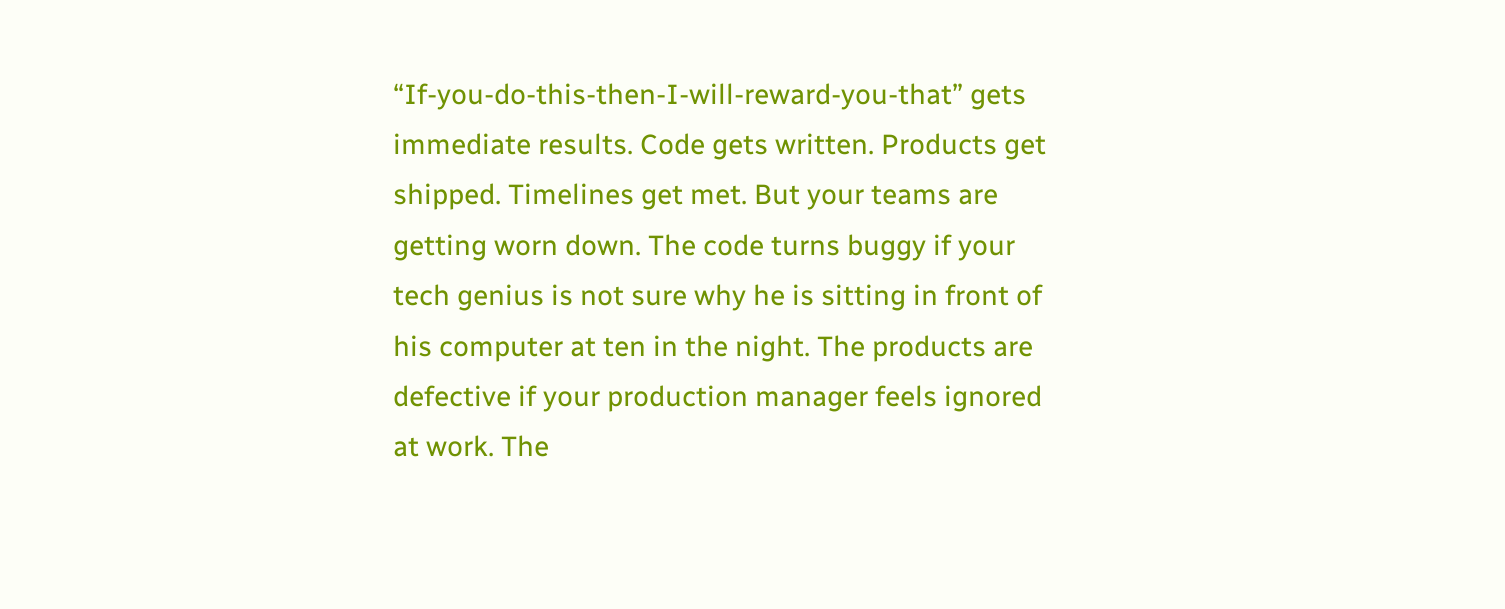“If-you-do-this-then-I-will-reward-you-that” gets immediate results. Code gets written. Products get shipped. Timelines get met. But your teams are getting worn down. The code turns buggy if your tech genius is not sure why he is sitting in front of his computer at ten in the night. The products are defective if your production manager feels ignored at work. The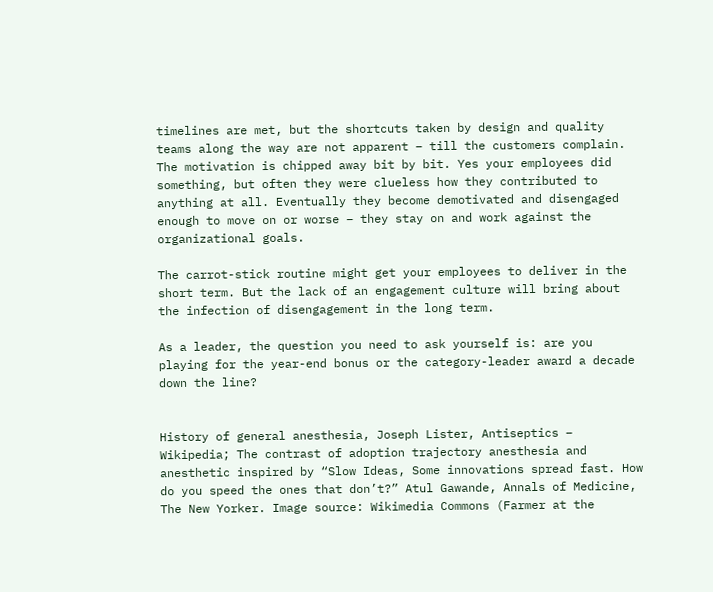timelines are met, but the shortcuts taken by design and quality teams along the way are not apparent – till the customers complain. The motivation is chipped away bit by bit. Yes your employees did something, but often they were clueless how they contributed to anything at all. Eventually they become demotivated and disengaged enough to move on or worse – they stay on and work against the organizational goals.

The carrot-stick routine might get your employees to deliver in the short term. But the lack of an engagement culture will bring about the infection of disengagement in the long term.

As a leader, the question you need to ask yourself is: are you playing for the year-end bonus or the category-leader award a decade down the line?


History of general anesthesia, Joseph Lister, Antiseptics – Wikipedia; The contrast of adoption trajectory anesthesia and anesthetic inspired by “Slow Ideas, Some innovations spread fast. How do you speed the ones that don’t?” Atul Gawande, Annals of Medicine, The New Yorker. Image source: Wikimedia Commons (Farmer at the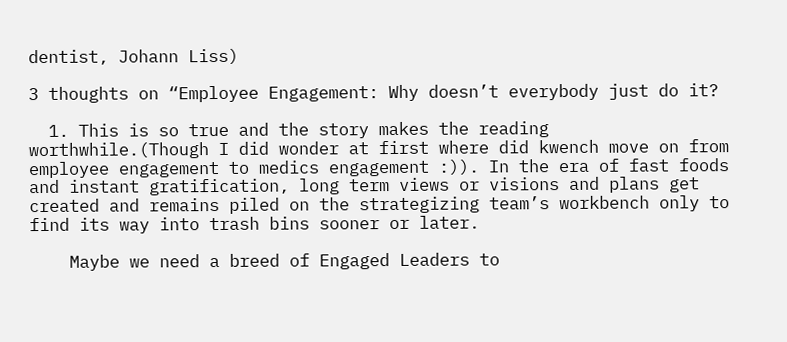dentist, Johann Liss)

3 thoughts on “Employee Engagement: Why doesn’t everybody just do it?

  1. This is so true and the story makes the reading worthwhile.(Though I did wonder at first where did kwench move on from employee engagement to medics engagement :)). In the era of fast foods and instant gratification, long term views or visions and plans get created and remains piled on the strategizing team’s workbench only to find its way into trash bins sooner or later.

    Maybe we need a breed of Engaged Leaders to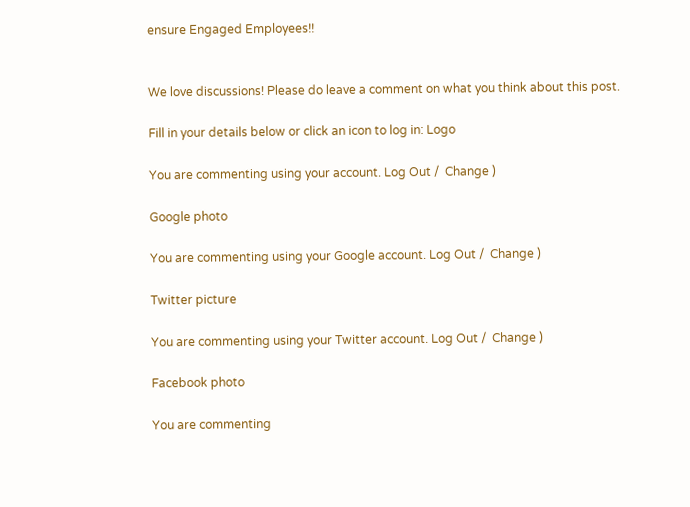ensure Engaged Employees!!


We love discussions! Please do leave a comment on what you think about this post.

Fill in your details below or click an icon to log in: Logo

You are commenting using your account. Log Out /  Change )

Google photo

You are commenting using your Google account. Log Out /  Change )

Twitter picture

You are commenting using your Twitter account. Log Out /  Change )

Facebook photo

You are commenting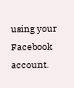using your Facebook account.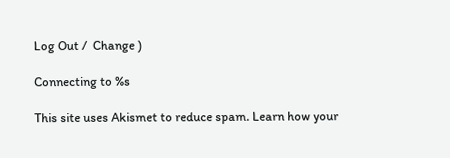Log Out /  Change )

Connecting to %s

This site uses Akismet to reduce spam. Learn how your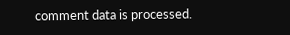comment data is processed.